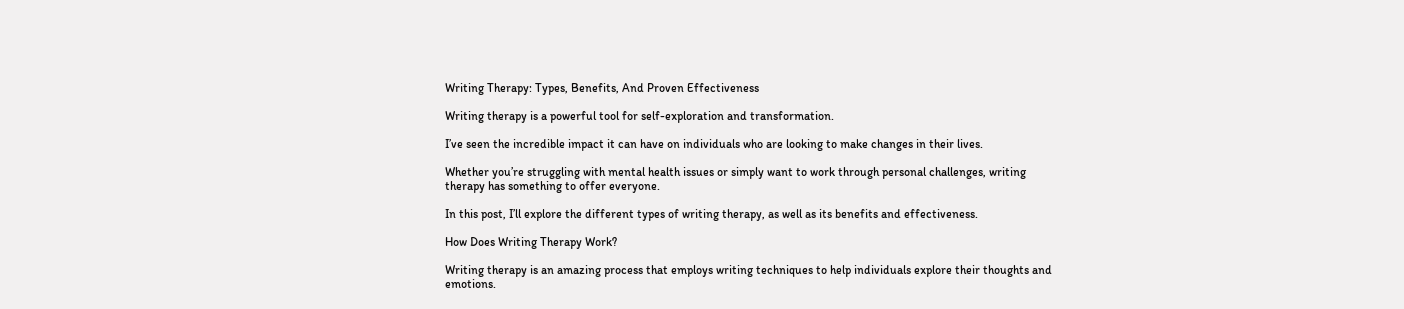Writing Therapy: Types, Benefits, And Proven Effectiveness

Writing therapy is a powerful tool for self-exploration and transformation.

I’ve seen the incredible impact it can have on individuals who are looking to make changes in their lives.

Whether you’re struggling with mental health issues or simply want to work through personal challenges, writing therapy has something to offer everyone.

In this post, I’ll explore the different types of writing therapy, as well as its benefits and effectiveness.

How Does Writing Therapy Work?

Writing therapy is an amazing process that employs writing techniques to help individuals explore their thoughts and emotions.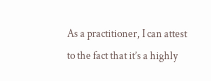As a practitioner, I can attest to the fact that it’s a highly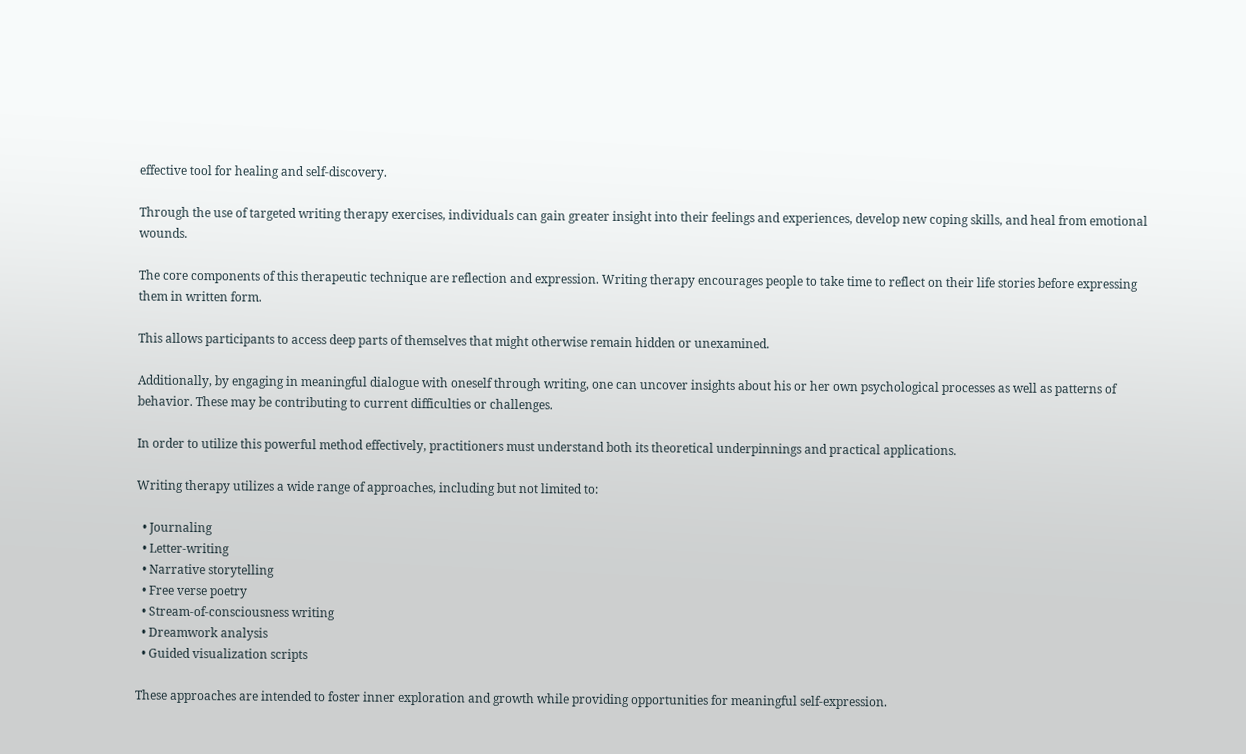effective tool for healing and self-discovery.

Through the use of targeted writing therapy exercises, individuals can gain greater insight into their feelings and experiences, develop new coping skills, and heal from emotional wounds.

The core components of this therapeutic technique are reflection and expression. Writing therapy encourages people to take time to reflect on their life stories before expressing them in written form.

This allows participants to access deep parts of themselves that might otherwise remain hidden or unexamined.

Additionally, by engaging in meaningful dialogue with oneself through writing, one can uncover insights about his or her own psychological processes as well as patterns of behavior. These may be contributing to current difficulties or challenges.

In order to utilize this powerful method effectively, practitioners must understand both its theoretical underpinnings and practical applications.

Writing therapy utilizes a wide range of approaches, including but not limited to:

  • Journaling
  • Letter-writing
  • Narrative storytelling
  • Free verse poetry
  • Stream-of-consciousness writing
  • Dreamwork analysis
  • Guided visualization scripts

These approaches are intended to foster inner exploration and growth while providing opportunities for meaningful self-expression.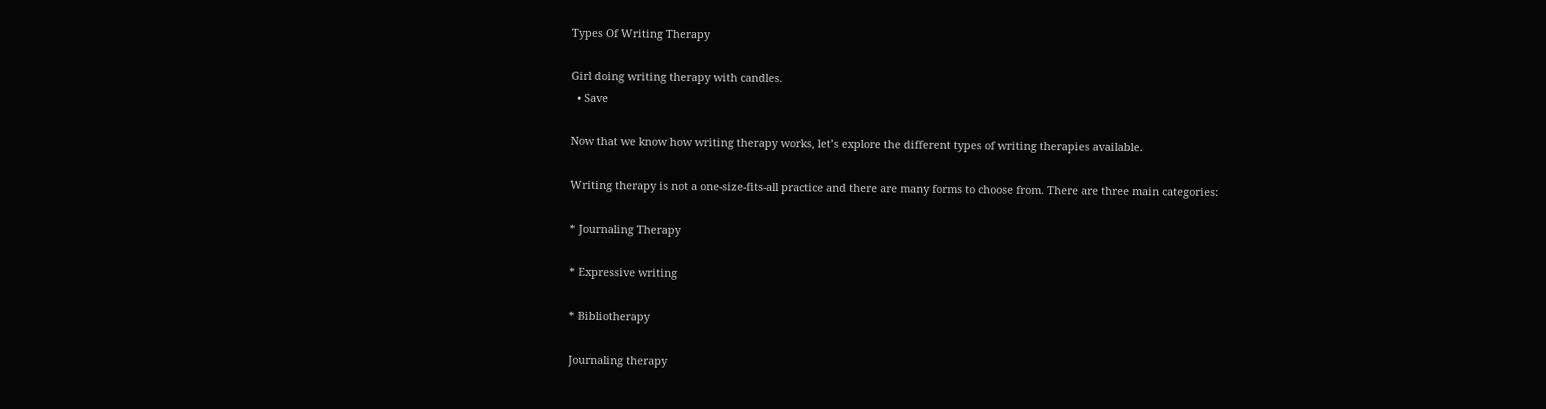Types Of Writing Therapy

Girl doing writing therapy with candles.
  • Save

Now that we know how writing therapy works, let’s explore the different types of writing therapies available.

Writing therapy is not a one-size-fits-all practice and there are many forms to choose from. There are three main categories:

* Journaling Therapy

* Expressive writing

* Bibliotherapy

Journaling therapy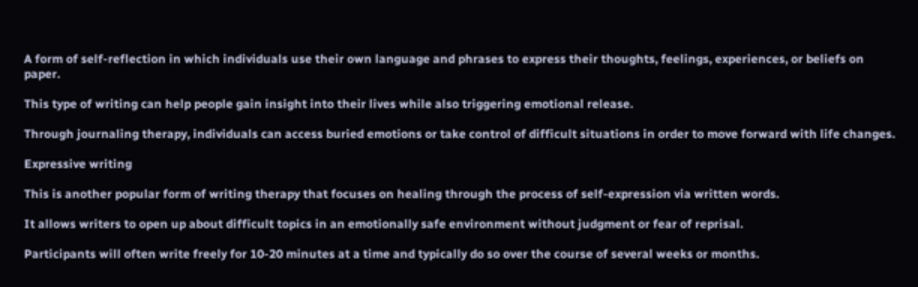A form of self-reflection in which individuals use their own language and phrases to express their thoughts, feelings, experiences, or beliefs on paper.

This type of writing can help people gain insight into their lives while also triggering emotional release.

Through journaling therapy, individuals can access buried emotions or take control of difficult situations in order to move forward with life changes.

Expressive writing

This is another popular form of writing therapy that focuses on healing through the process of self-expression via written words.

It allows writers to open up about difficult topics in an emotionally safe environment without judgment or fear of reprisal.

Participants will often write freely for 10-20 minutes at a time and typically do so over the course of several weeks or months.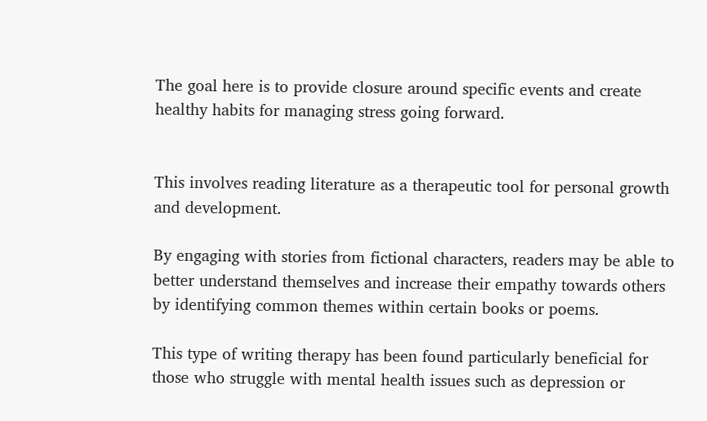The goal here is to provide closure around specific events and create healthy habits for managing stress going forward.


This involves reading literature as a therapeutic tool for personal growth and development.

By engaging with stories from fictional characters, readers may be able to better understand themselves and increase their empathy towards others by identifying common themes within certain books or poems.

This type of writing therapy has been found particularly beneficial for those who struggle with mental health issues such as depression or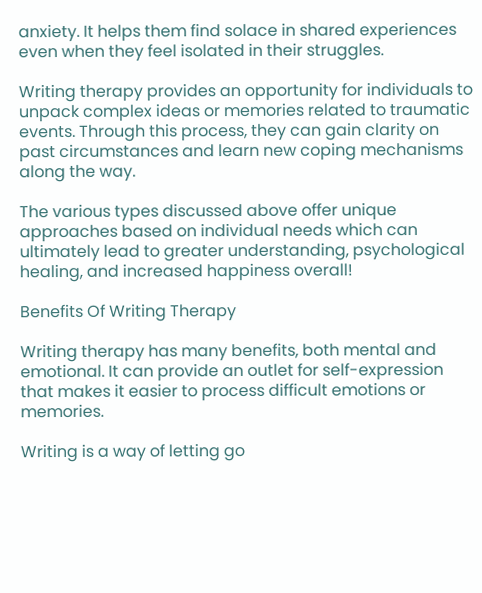anxiety. It helps them find solace in shared experiences even when they feel isolated in their struggles.

Writing therapy provides an opportunity for individuals to unpack complex ideas or memories related to traumatic events. Through this process, they can gain clarity on past circumstances and learn new coping mechanisms along the way.

The various types discussed above offer unique approaches based on individual needs which can ultimately lead to greater understanding, psychological healing, and increased happiness overall!

Benefits Of Writing Therapy

Writing therapy has many benefits, both mental and emotional. It can provide an outlet for self-expression that makes it easier to process difficult emotions or memories.

Writing is a way of letting go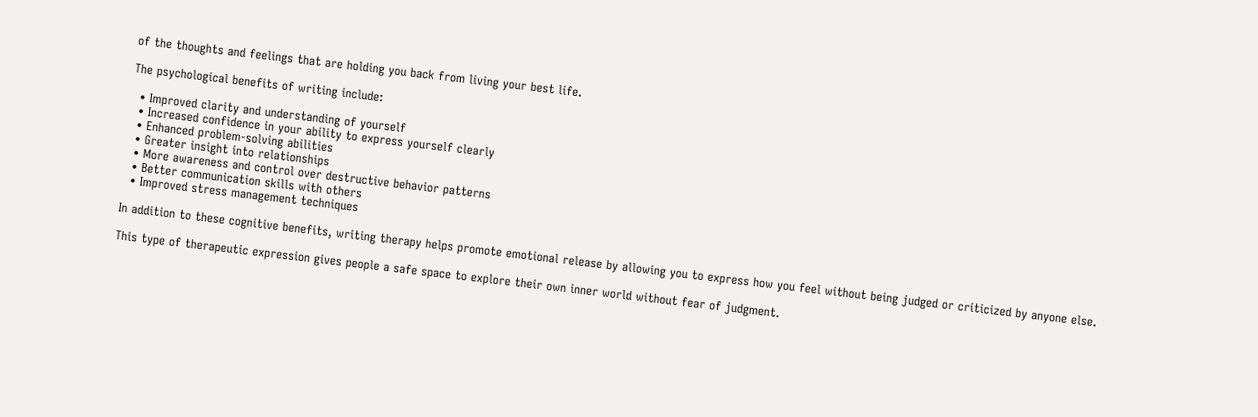of the thoughts and feelings that are holding you back from living your best life.

The psychological benefits of writing include:

  • Improved clarity and understanding of yourself
  • Increased confidence in your ability to express yourself clearly
  • Enhanced problem-solving abilities
  • Greater insight into relationships
  • More awareness and control over destructive behavior patterns
  • Better communication skills with others
  • Improved stress management techniques

In addition to these cognitive benefits, writing therapy helps promote emotional release by allowing you to express how you feel without being judged or criticized by anyone else.

This type of therapeutic expression gives people a safe space to explore their own inner world without fear of judgment.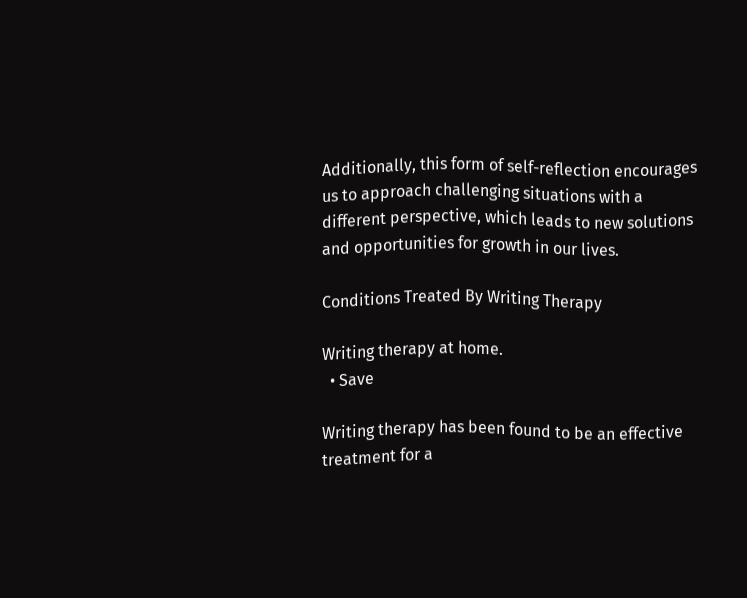Additionally, this form of self-reflection encourages us to approach challenging situations with a different perspective, which leads to new solutions and opportunities for growth in our lives.

Conditions Treated By Writing Therapy

Writing therapy at home.
  • Save

Writing therapy has been found to be an effective treatment for a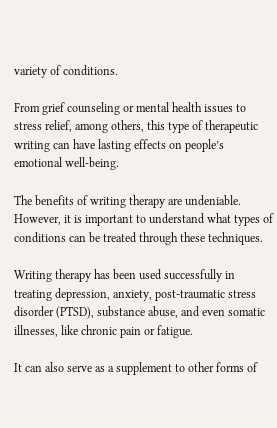variety of conditions.

From grief counseling or mental health issues to stress relief, among others, this type of therapeutic writing can have lasting effects on people’s emotional well-being.

The benefits of writing therapy are undeniable. However, it is important to understand what types of conditions can be treated through these techniques.

Writing therapy has been used successfully in treating depression, anxiety, post-traumatic stress disorder (PTSD), substance abuse, and even somatic illnesses, like chronic pain or fatigue.

It can also serve as a supplement to other forms of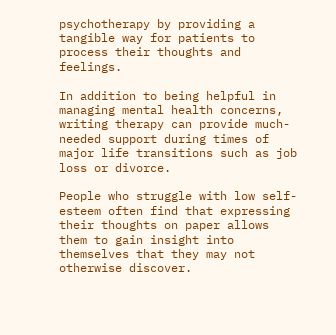psychotherapy by providing a tangible way for patients to process their thoughts and feelings.

In addition to being helpful in managing mental health concerns, writing therapy can provide much-needed support during times of major life transitions such as job loss or divorce.

People who struggle with low self-esteem often find that expressing their thoughts on paper allows them to gain insight into themselves that they may not otherwise discover.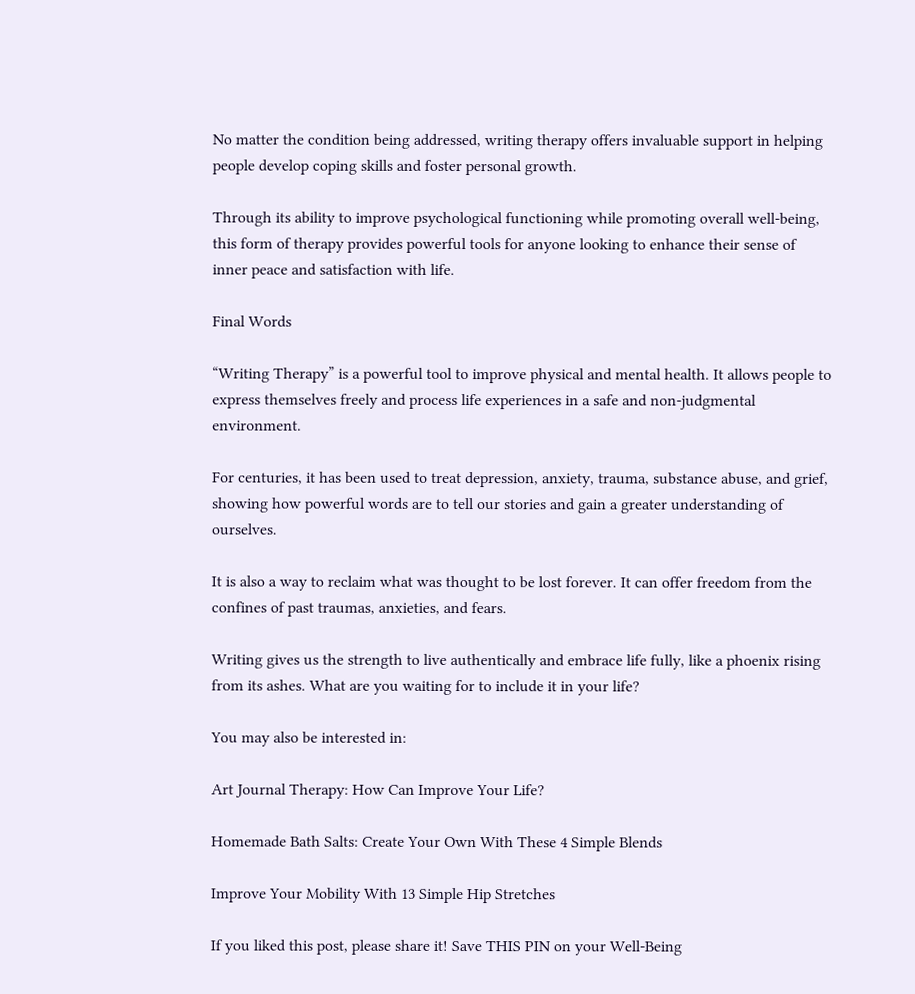No matter the condition being addressed, writing therapy offers invaluable support in helping people develop coping skills and foster personal growth.

Through its ability to improve psychological functioning while promoting overall well-being, this form of therapy provides powerful tools for anyone looking to enhance their sense of inner peace and satisfaction with life.

Final Words

“Writing Therapy” is a powerful tool to improve physical and mental health. It allows people to express themselves freely and process life experiences in a safe and non-judgmental environment.

For centuries, it has been used to treat depression, anxiety, trauma, substance abuse, and grief, showing how powerful words are to tell our stories and gain a greater understanding of ourselves.

It is also a way to reclaim what was thought to be lost forever. It can offer freedom from the confines of past traumas, anxieties, and fears.

Writing gives us the strength to live authentically and embrace life fully, like a phoenix rising from its ashes. What are you waiting for to include it in your life?

You may also be interested in:

Art Journal Therapy: How Can Improve Your Life?

Homemade Bath Salts: Create Your Own With These 4 Simple Blends

Improve Your Mobility With 13 Simple Hip Stretches

If you liked this post, please share it! Save THIS PIN on your Well-Being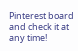Pinterest board and check it at any time!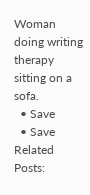Woman doing writing therapy sitting on a sofa.
  • Save
  • Save
Related Posts: